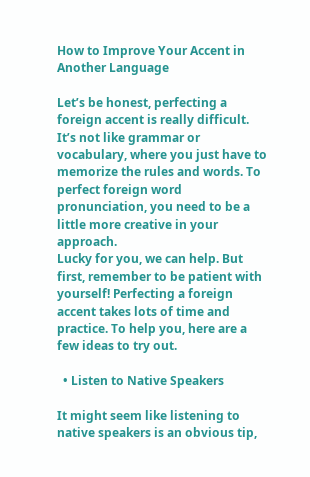How to Improve Your Accent in Another Language

Let’s be honest, perfecting a foreign accent is really difficult. It’s not like grammar or vocabulary, where you just have to memorize the rules and words. To perfect foreign word pronunciation, you need to be a little more creative in your approach.
Lucky for you, we can help. But first, remember to be patient with yourself! Perfecting a foreign accent takes lots of time and practice. To help you, here are a few ideas to try out.

  • Listen to Native Speakers

It might seem like listening to native speakers is an obvious tip,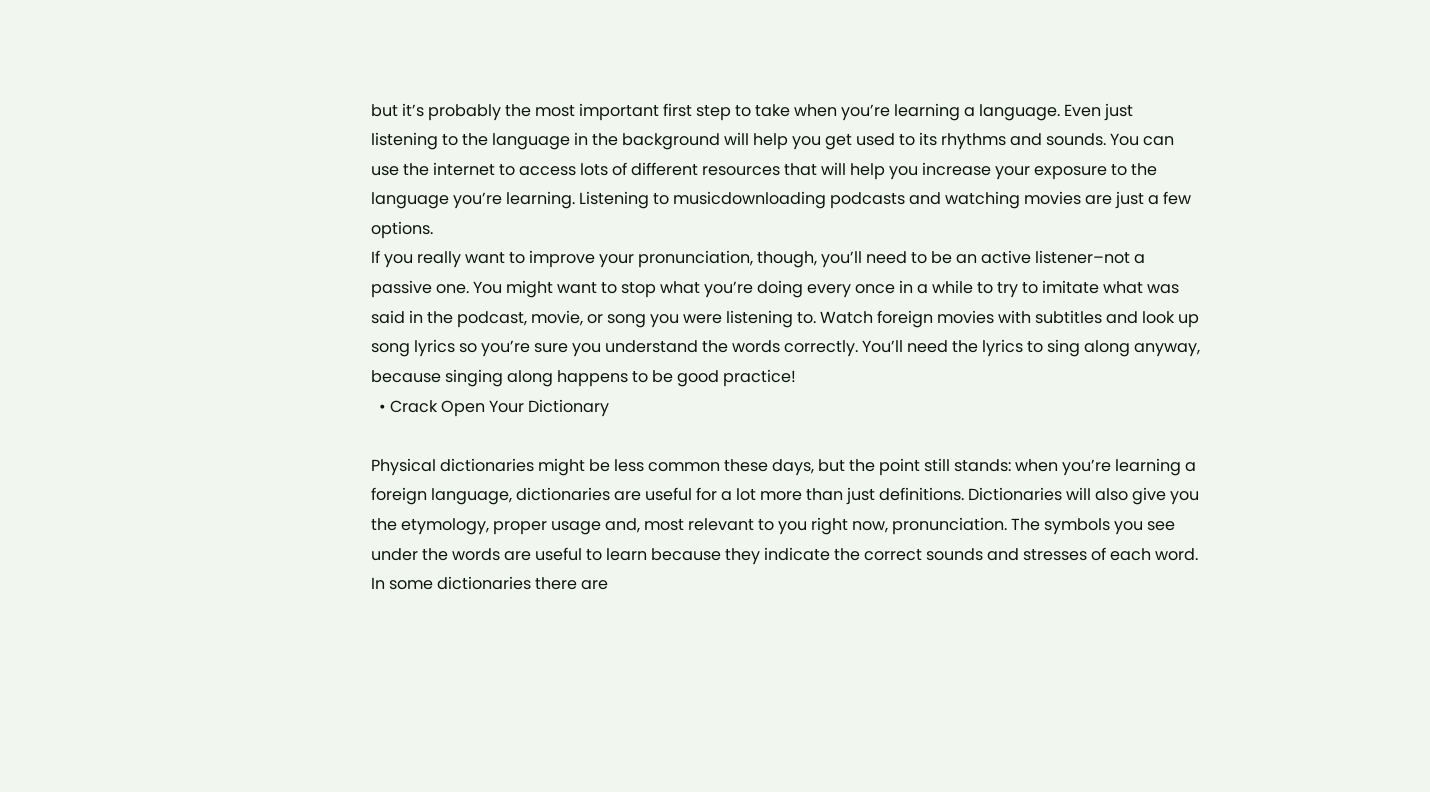but it’s probably the most important first step to take when you’re learning a language. Even just listening to the language in the background will help you get used to its rhythms and sounds. You can use the internet to access lots of different resources that will help you increase your exposure to the language you’re learning. Listening to musicdownloading podcasts and watching movies are just a few options.
If you really want to improve your pronunciation, though, you’ll need to be an active listener–not a passive one. You might want to stop what you’re doing every once in a while to try to imitate what was said in the podcast, movie, or song you were listening to. Watch foreign movies with subtitles and look up song lyrics so you’re sure you understand the words correctly. You’ll need the lyrics to sing along anyway, because singing along happens to be good practice!
  • Crack Open Your Dictionary

Physical dictionaries might be less common these days, but the point still stands: when you’re learning a foreign language, dictionaries are useful for a lot more than just definitions. Dictionaries will also give you the etymology, proper usage and, most relevant to you right now, pronunciation. The symbols you see under the words are useful to learn because they indicate the correct sounds and stresses of each word.
In some dictionaries there are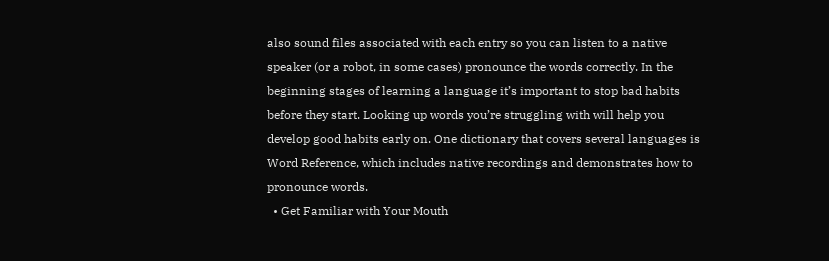also sound files associated with each entry so you can listen to a native speaker (or a robot, in some cases) pronounce the words correctly. In the beginning stages of learning a language it’s important to stop bad habits before they start. Looking up words you’re struggling with will help you develop good habits early on. One dictionary that covers several languages is Word Reference, which includes native recordings and demonstrates how to pronounce words.
  • Get Familiar with Your Mouth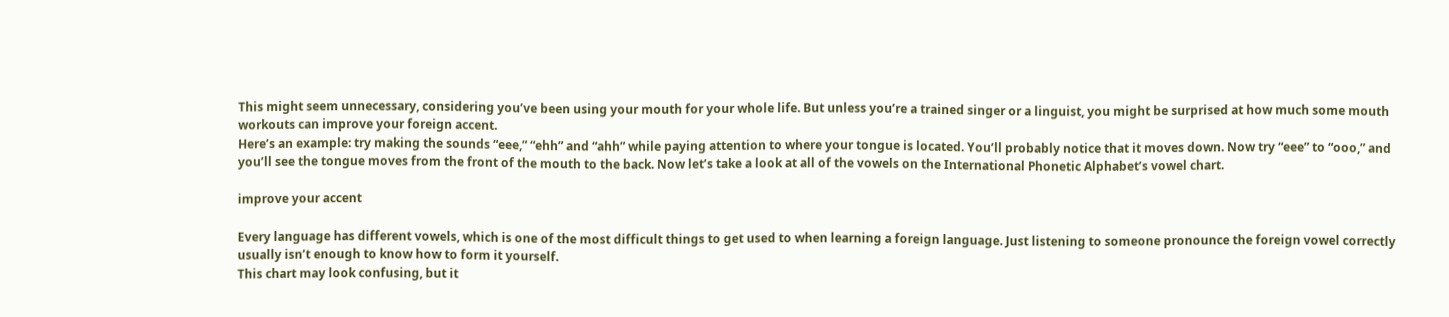This might seem unnecessary, considering you’ve been using your mouth for your whole life. But unless you’re a trained singer or a linguist, you might be surprised at how much some mouth workouts can improve your foreign accent.
Here’s an example: try making the sounds “eee,” “ehh” and “ahh” while paying attention to where your tongue is located. You’ll probably notice that it moves down. Now try “eee” to “ooo,” and you’ll see the tongue moves from the front of the mouth to the back. Now let’s take a look at all of the vowels on the International Phonetic Alphabet’s vowel chart.

improve your accent

Every language has different vowels, which is one of the most difficult things to get used to when learning a foreign language. Just listening to someone pronounce the foreign vowel correctly usually isn’t enough to know how to form it yourself.
This chart may look confusing, but it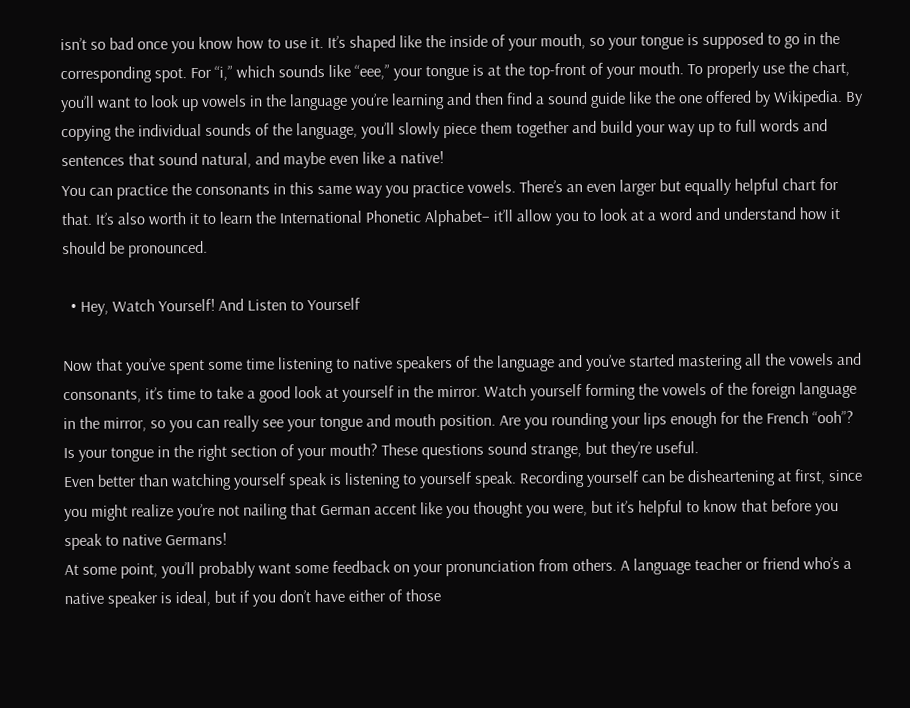isn’t so bad once you know how to use it. It’s shaped like the inside of your mouth, so your tongue is supposed to go in the corresponding spot. For “i,” which sounds like “eee,” your tongue is at the top-front of your mouth. To properly use the chart, you’ll want to look up vowels in the language you’re learning and then find a sound guide like the one offered by Wikipedia. By copying the individual sounds of the language, you’ll slowly piece them together and build your way up to full words and sentences that sound natural, and maybe even like a native!
You can practice the consonants in this same way you practice vowels. There’s an even larger but equally helpful chart for that. It’s also worth it to learn the International Phonetic Alphabet– it’ll allow you to look at a word and understand how it should be pronounced.

  • Hey, Watch Yourself! And Listen to Yourself

Now that you’ve spent some time listening to native speakers of the language and you’ve started mastering all the vowels and consonants, it’s time to take a good look at yourself in the mirror. Watch yourself forming the vowels of the foreign language in the mirror, so you can really see your tongue and mouth position. Are you rounding your lips enough for the French “ooh”? Is your tongue in the right section of your mouth? These questions sound strange, but they’re useful.
Even better than watching yourself speak is listening to yourself speak. Recording yourself can be disheartening at first, since you might realize you’re not nailing that German accent like you thought you were, but it’s helpful to know that before you speak to native Germans!
At some point, you’ll probably want some feedback on your pronunciation from others. A language teacher or friend who’s a native speaker is ideal, but if you don’t have either of those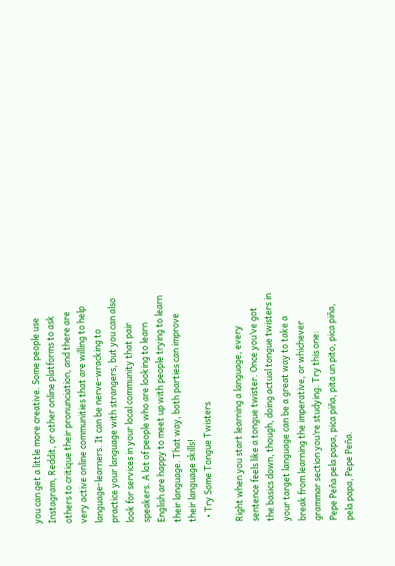you can get a little more creative. Some people use Instagram, Reddit, or other online platforms to ask others to critique their pronunciation, and there are very active online communities that are willing to help language-learners. It can be nerve-wracking to practice your language with strangers, but you can also look for services in your local community that pair speakers. A lot of people who are looking to learn English are happy to meet up with people trying to learn their language. That way, both parties can improve their language skills!
  • Try Some Tongue Twisters

Right when you start learning a language, every sentence feels like a tongue twister. Once you’ve got the basics down, though, doing actual tongue twisters in your target language can be a great way to take a break from learning the imperative, or whichever grammar section you’re studying. Try this one:
Pepe Peña pela papa, pica piña, pita un pito, pica piña, pela papa, Pepe Peña.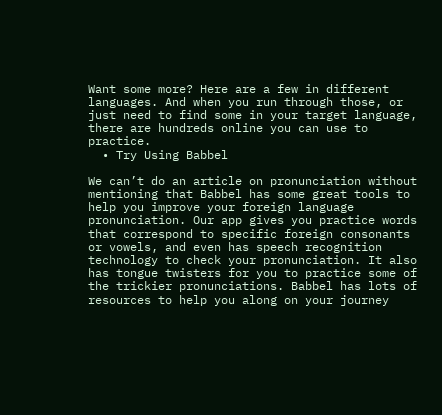Want some more? Here are a few in different languages. And when you run through those, or just need to find some in your target language, there are hundreds online you can use to practice.
  • Try Using Babbel

We can’t do an article on pronunciation without mentioning that Babbel has some great tools to help you improve your foreign language pronunciation. Our app gives you practice words that correspond to specific foreign consonants or vowels, and even has speech recognition technology to check your pronunciation. It also has tongue twisters for you to practice some of the trickier pronunciations. Babbel has lots of resources to help you along on your journey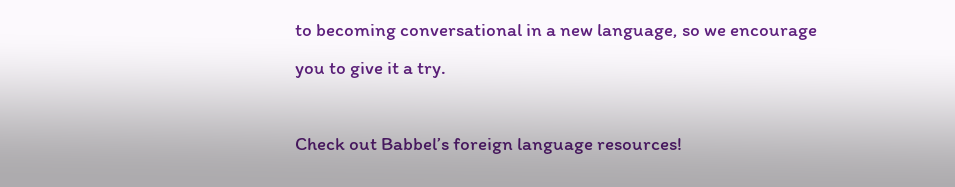to becoming conversational in a new language, so we encourage you to give it a try.

Check out Babbel’s foreign language resources!